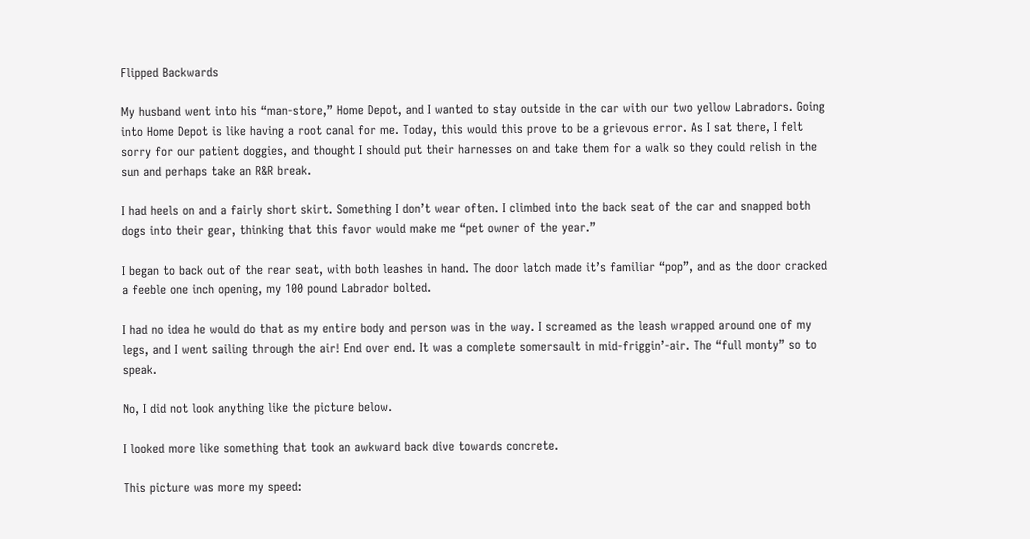Flipped Backwards

My husband went into his “man-store,” Home Depot, and I wanted to stay outside in the car with our two yellow Labradors. Going into Home Depot is like having a root canal for me. Today, this would this prove to be a grievous error. As I sat there, I felt sorry for our patient doggies, and thought I should put their harnesses on and take them for a walk so they could relish in the sun and perhaps take an R&R break.

I had heels on and a fairly short skirt. Something I don’t wear often. I climbed into the back seat of the car and snapped both dogs into their gear, thinking that this favor would make me “pet owner of the year.”

I began to back out of the rear seat, with both leashes in hand. The door latch made it’s familiar “pop”, and as the door cracked a feeble one inch opening, my 100 pound Labrador bolted.

I had no idea he would do that as my entire body and person was in the way. I screamed as the leash wrapped around one of my legs, and I went sailing through the air! End over end. It was a complete somersault in mid-friggin’-air. The “full monty” so to speak.

No, I did not look anything like the picture below.

I looked more like something that took an awkward back dive towards concrete.

This picture was more my speed: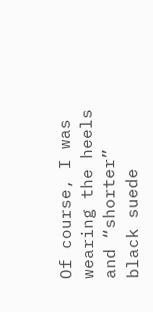Of course, I was wearing the heels and “shorter” black suede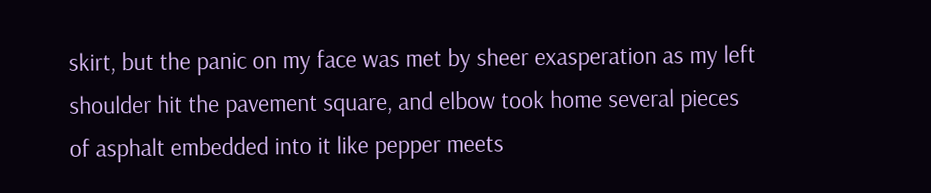skirt, but the panic on my face was met by sheer exasperation as my left shoulder hit the pavement square, and elbow took home several pieces of asphalt embedded into it like pepper meets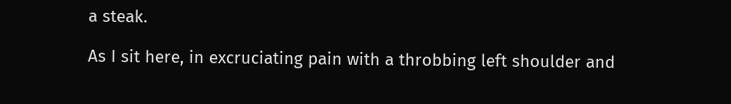a steak.

As I sit here, in excruciating pain with a throbbing left shoulder and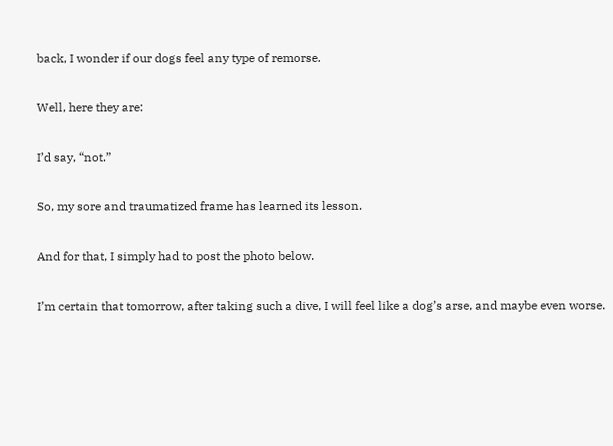back, I wonder if our dogs feel any type of remorse.

Well, here they are:

I’d say, “not.”

So, my sore and traumatized frame has learned its lesson.

And for that, I simply had to post the photo below.

I’m certain that tomorrow, after taking such a dive, I will feel like a dog’s arse, and maybe even worse.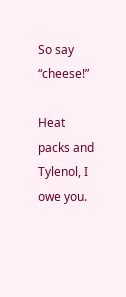So say “cheese!”

Heat packs and Tylenol, I owe you.